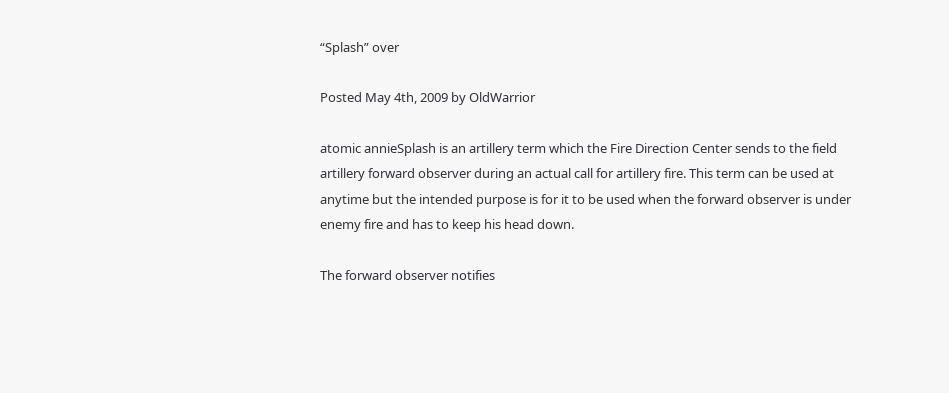“Splash” over

Posted May 4th, 2009 by OldWarrior

atomic annieSplash is an artillery term which the Fire Direction Center sends to the field artillery forward observer during an actual call for artillery fire. This term can be used at anytime but the intended purpose is for it to be used when the forward observer is under enemy fire and has to keep his head down.

The forward observer notifies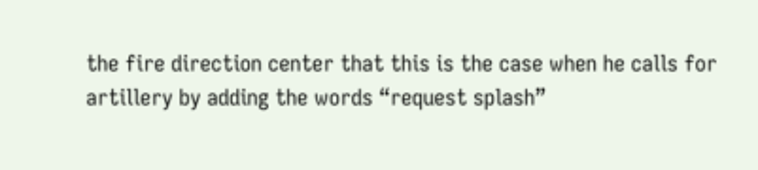the fire direction center that this is the case when he calls for artillery by adding the words “request splash”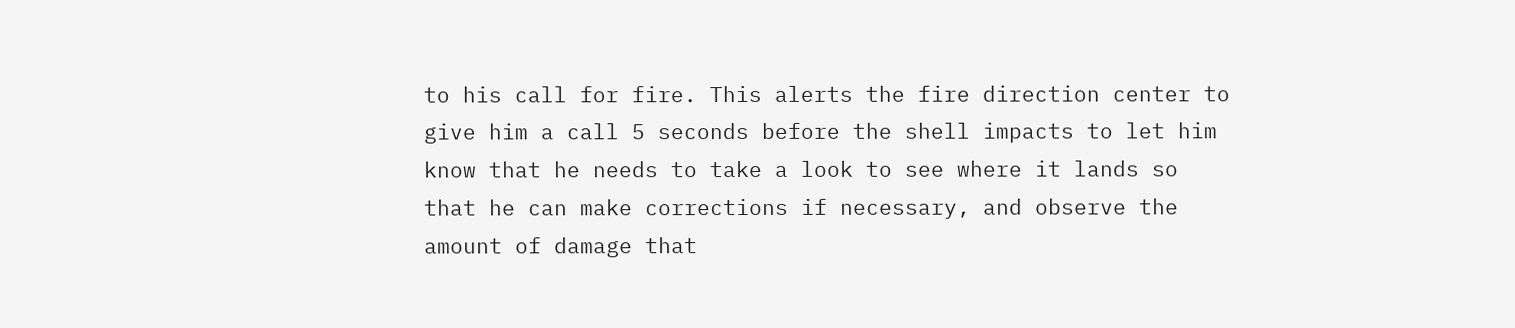to his call for fire. This alerts the fire direction center to give him a call 5 seconds before the shell impacts to let him know that he needs to take a look to see where it lands so that he can make corrections if necessary, and observe the amount of damage that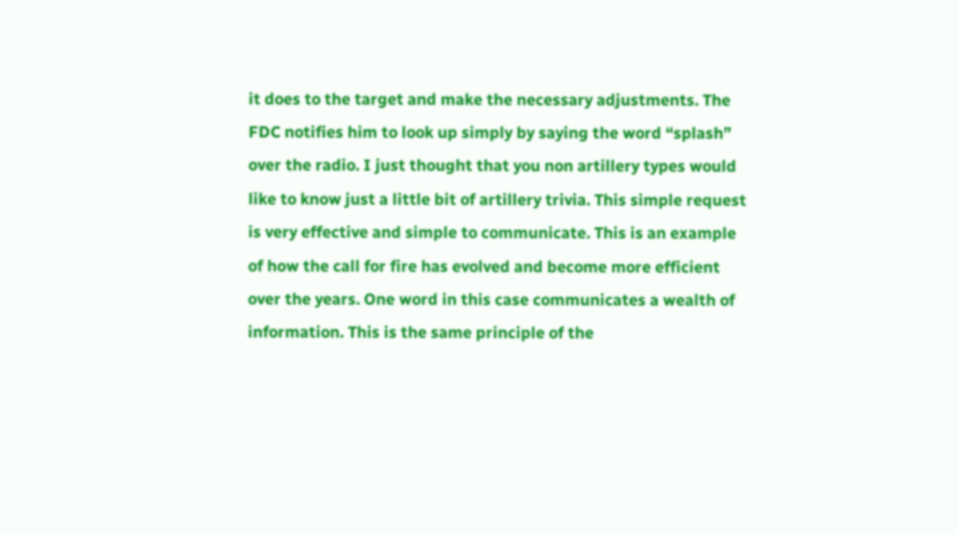it does to the target and make the necessary adjustments. The FDC notifies him to look up simply by saying the word “splash” over the radio. I just thought that you non artillery types would like to know just a little bit of artillery trivia. This simple request is very effective and simple to communicate. This is an example of how the call for fire has evolved and become more efficient over the years. One word in this case communicates a wealth of information. This is the same principle of the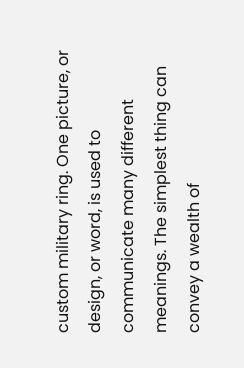custom military ring. One picture, or design, or word, is used to communicate many different meanings. The simplest thing can convey a wealth of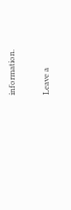information.

Leave a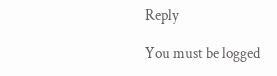Reply

You must be logged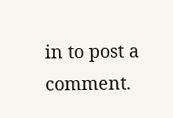in to post a comment.